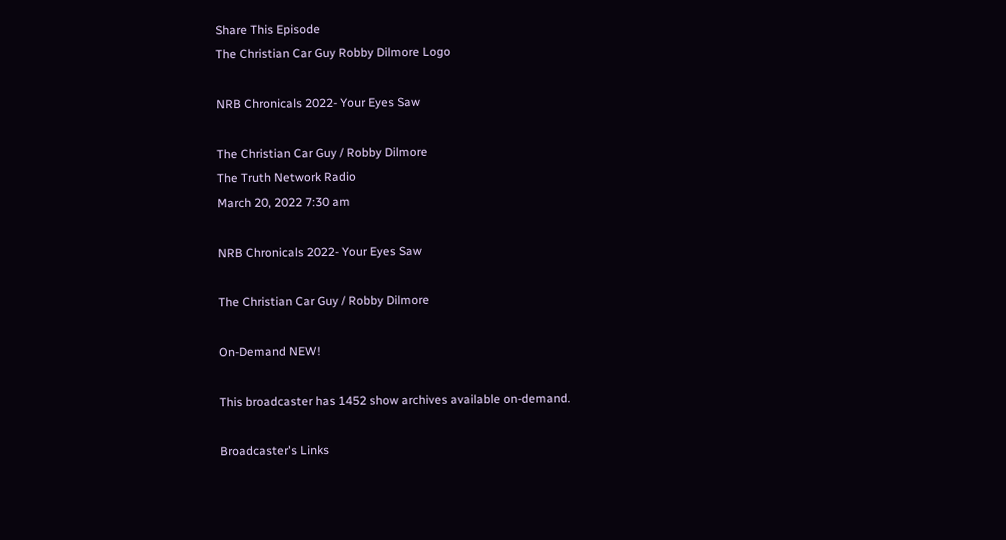Share This Episode
The Christian Car Guy Robby Dilmore Logo

NRB Chronicals 2022- Your Eyes Saw

The Christian Car Guy / Robby Dilmore
The Truth Network Radio
March 20, 2022 7:30 am

NRB Chronicals 2022- Your Eyes Saw

The Christian Car Guy / Robby Dilmore

On-Demand NEW!

This broadcaster has 1452 show archives available on-demand.

Broadcaster's Links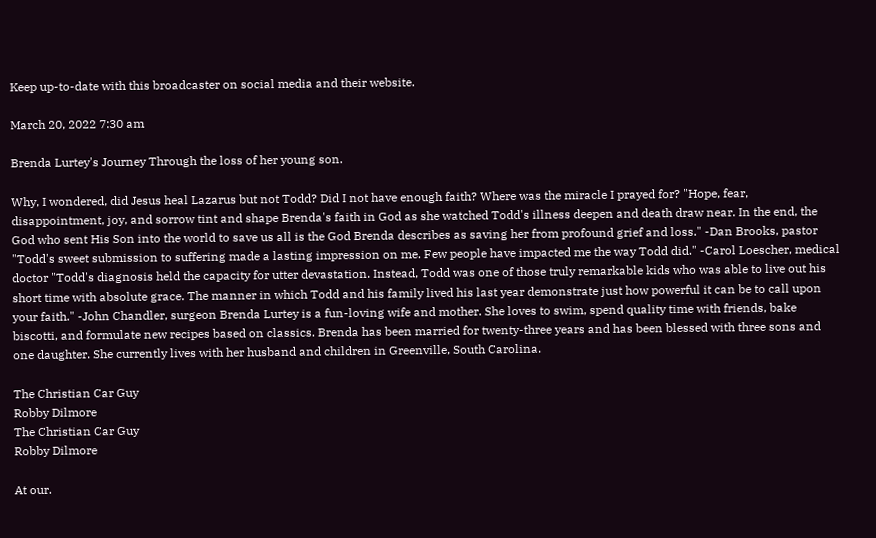Keep up-to-date with this broadcaster on social media and their website.

March 20, 2022 7:30 am

Brenda Lurtey's Journey Through the loss of her young son.

Why, I wondered, did Jesus heal Lazarus but not Todd? Did I not have enough faith? Where was the miracle I prayed for? "Hope, fear, disappointment, joy, and sorrow tint and shape Brenda's faith in God as she watched Todd's illness deepen and death draw near. In the end, the God who sent His Son into the world to save us all is the God Brenda describes as saving her from profound grief and loss." -Dan Brooks, pastor "Todd's sweet submission to suffering made a lasting impression on me. Few people have impacted me the way Todd did." -Carol Loescher, medical doctor "Todd's diagnosis held the capacity for utter devastation. Instead, Todd was one of those truly remarkable kids who was able to live out his short time with absolute grace. The manner in which Todd and his family lived his last year demonstrate just how powerful it can be to call upon your faith." -John Chandler, surgeon Brenda Lurtey is a fun-loving wife and mother. She loves to swim, spend quality time with friends, bake biscotti, and formulate new recipes based on classics. Brenda has been married for twenty-three years and has been blessed with three sons and one daughter. She currently lives with her husband and children in Greenville, South Carolina.

The Christian Car Guy
Robby Dilmore
The Christian Car Guy
Robby Dilmore

At our.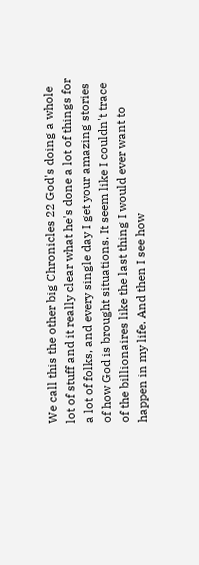We call this the other big Chronicles 22 God's doing a whole lot of stuff and it really clear what he's done a lot of things for a lot of folks, and every single day I get your amazing stories of how God is brought situations. It seem like I couldn't trace of the billionaires like the last thing I would ever want to happen in my life. And then I see how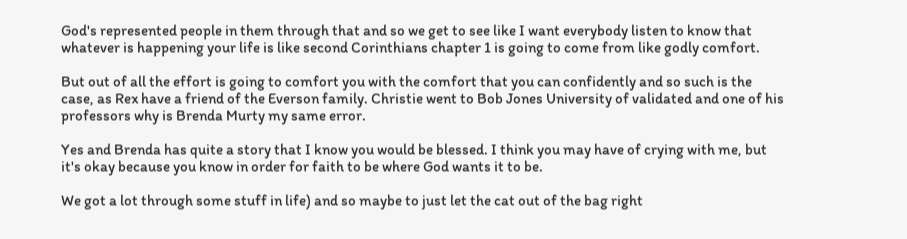God's represented people in them through that and so we get to see like I want everybody listen to know that whatever is happening your life is like second Corinthians chapter 1 is going to come from like godly comfort.

But out of all the effort is going to comfort you with the comfort that you can confidently and so such is the case, as Rex have a friend of the Everson family. Christie went to Bob Jones University of validated and one of his professors why is Brenda Murty my same error.

Yes and Brenda has quite a story that I know you would be blessed. I think you may have of crying with me, but it's okay because you know in order for faith to be where God wants it to be.

We got a lot through some stuff in life) and so maybe to just let the cat out of the bag right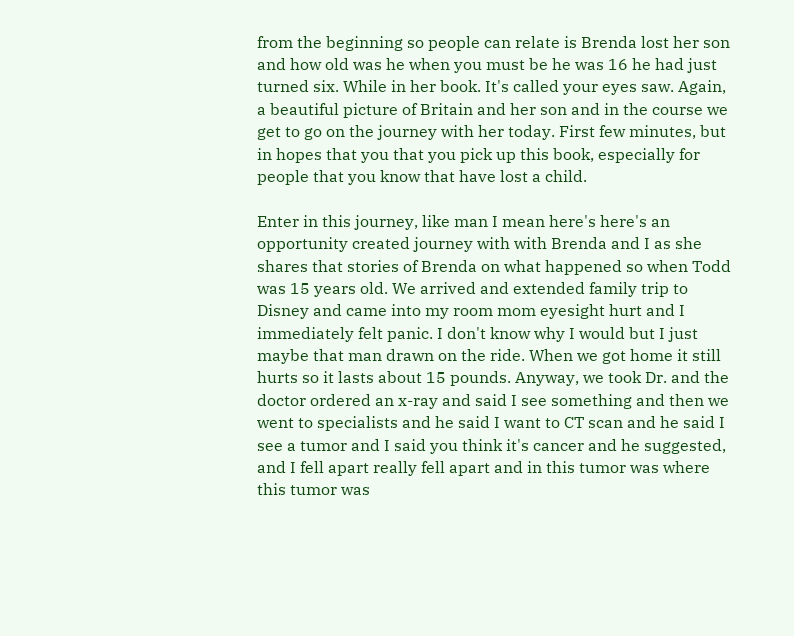from the beginning so people can relate is Brenda lost her son and how old was he when you must be he was 16 he had just turned six. While in her book. It's called your eyes saw. Again, a beautiful picture of Britain and her son and in the course we get to go on the journey with her today. First few minutes, but in hopes that you that you pick up this book, especially for people that you know that have lost a child.

Enter in this journey, like man I mean here's here's an opportunity created journey with with Brenda and I as she shares that stories of Brenda on what happened so when Todd was 15 years old. We arrived and extended family trip to Disney and came into my room mom eyesight hurt and I immediately felt panic. I don't know why I would but I just maybe that man drawn on the ride. When we got home it still hurts so it lasts about 15 pounds. Anyway, we took Dr. and the doctor ordered an x-ray and said I see something and then we went to specialists and he said I want to CT scan and he said I see a tumor and I said you think it's cancer and he suggested, and I fell apart really fell apart and in this tumor was where this tumor was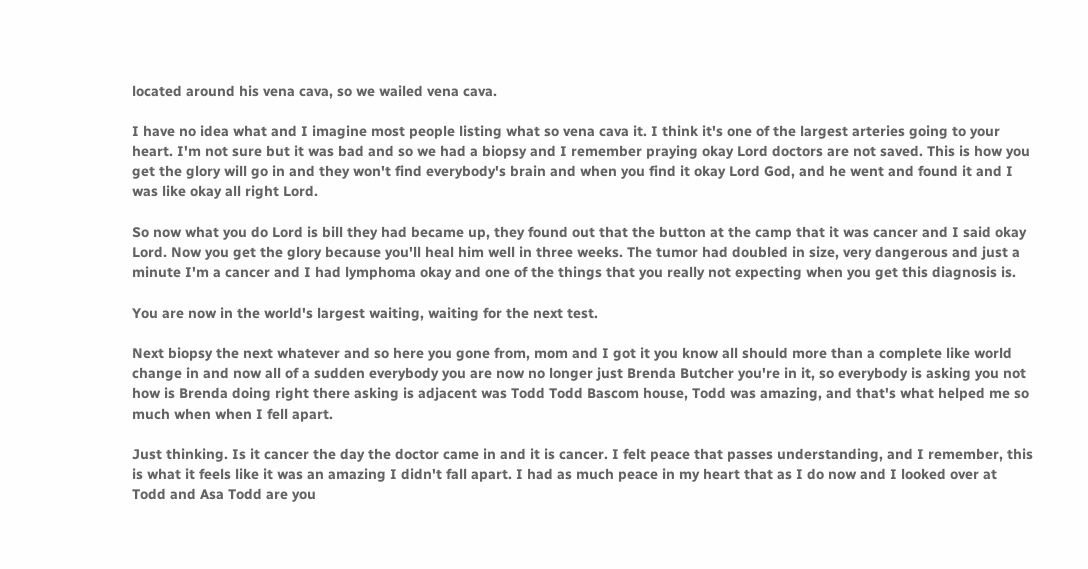located around his vena cava, so we wailed vena cava.

I have no idea what and I imagine most people listing what so vena cava it. I think it's one of the largest arteries going to your heart. I'm not sure but it was bad and so we had a biopsy and I remember praying okay Lord doctors are not saved. This is how you get the glory will go in and they won't find everybody's brain and when you find it okay Lord God, and he went and found it and I was like okay all right Lord.

So now what you do Lord is bill they had became up, they found out that the button at the camp that it was cancer and I said okay Lord. Now you get the glory because you'll heal him well in three weeks. The tumor had doubled in size, very dangerous and just a minute I'm a cancer and I had lymphoma okay and one of the things that you really not expecting when you get this diagnosis is.

You are now in the world's largest waiting, waiting for the next test.

Next biopsy the next whatever and so here you gone from, mom and I got it you know all should more than a complete like world change in and now all of a sudden everybody you are now no longer just Brenda Butcher you're in it, so everybody is asking you not how is Brenda doing right there asking is adjacent was Todd Todd Bascom house, Todd was amazing, and that's what helped me so much when when I fell apart.

Just thinking. Is it cancer the day the doctor came in and it is cancer. I felt peace that passes understanding, and I remember, this is what it feels like it was an amazing I didn't fall apart. I had as much peace in my heart that as I do now and I looked over at Todd and Asa Todd are you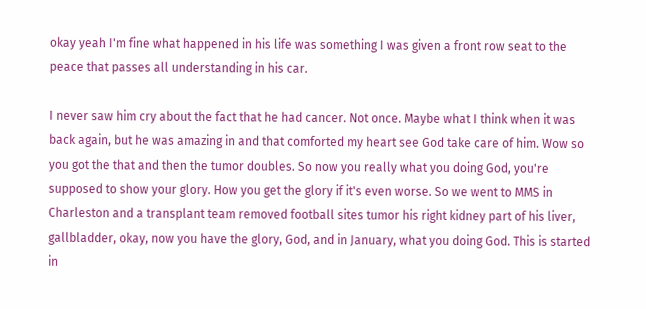okay yeah I'm fine what happened in his life was something I was given a front row seat to the peace that passes all understanding in his car.

I never saw him cry about the fact that he had cancer. Not once. Maybe what I think when it was back again, but he was amazing in and that comforted my heart see God take care of him. Wow so you got the that and then the tumor doubles. So now you really what you doing God, you're supposed to show your glory. How you get the glory if it's even worse. So we went to MMS in Charleston and a transplant team removed football sites tumor his right kidney part of his liver, gallbladder, okay, now you have the glory, God, and in January, what you doing God. This is started in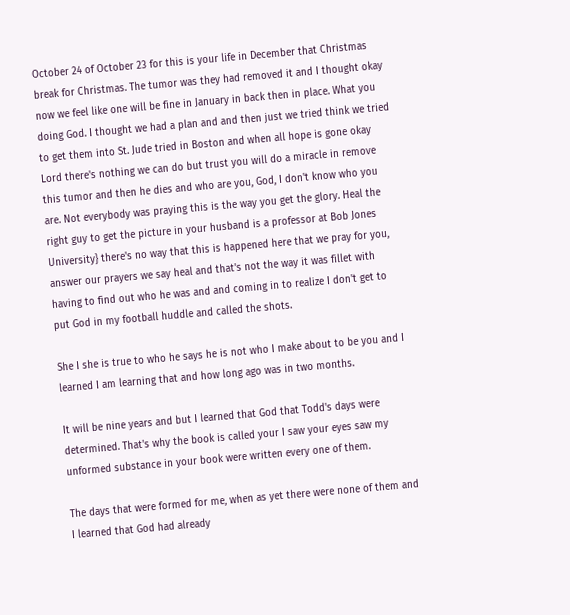October 24 of October 23 for this is your life in December that Christmas break for Christmas. The tumor was they had removed it and I thought okay now we feel like one will be fine in January in back then in place. What you doing God. I thought we had a plan and and then just we tried think we tried to get them into St. Jude tried in Boston and when all hope is gone okay Lord there's nothing we can do but trust you will do a miracle in remove this tumor and then he dies and who are you, God, I don't know who you are. Not everybody was praying this is the way you get the glory. Heal the right guy to get the picture in your husband is a professor at Bob Jones University} there's no way that this is happened here that we pray for you, answer our prayers we say heal and that's not the way it was fillet with having to find out who he was and and coming in to realize I don't get to put God in my football huddle and called the shots.

She I she is true to who he says he is not who I make about to be you and I learned I am learning that and how long ago was in two months.

It will be nine years and but I learned that God that Todd's days were determined. That's why the book is called your I saw your eyes saw my unformed substance in your book were written every one of them.

The days that were formed for me, when as yet there were none of them and I learned that God had already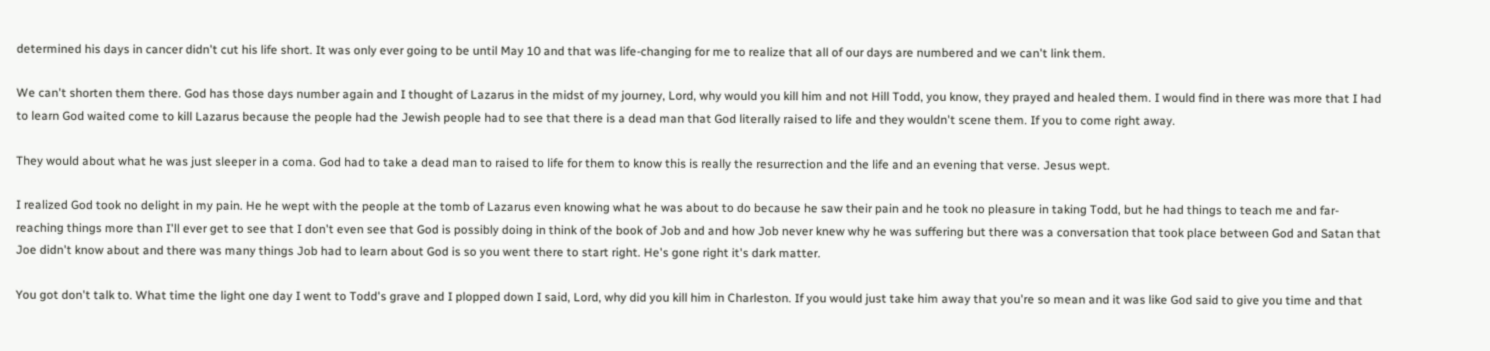determined his days in cancer didn't cut his life short. It was only ever going to be until May 10 and that was life-changing for me to realize that all of our days are numbered and we can't link them.

We can't shorten them there. God has those days number again and I thought of Lazarus in the midst of my journey, Lord, why would you kill him and not Hill Todd, you know, they prayed and healed them. I would find in there was more that I had to learn God waited come to kill Lazarus because the people had the Jewish people had to see that there is a dead man that God literally raised to life and they wouldn't scene them. If you to come right away.

They would about what he was just sleeper in a coma. God had to take a dead man to raised to life for them to know this is really the resurrection and the life and an evening that verse. Jesus wept.

I realized God took no delight in my pain. He he wept with the people at the tomb of Lazarus even knowing what he was about to do because he saw their pain and he took no pleasure in taking Todd, but he had things to teach me and far-reaching things more than I'll ever get to see that I don't even see that God is possibly doing in think of the book of Job and and how Job never knew why he was suffering but there was a conversation that took place between God and Satan that Joe didn't know about and there was many things Job had to learn about God is so you went there to start right. He's gone right it's dark matter.

You got don't talk to. What time the light one day I went to Todd's grave and I plopped down I said, Lord, why did you kill him in Charleston. If you would just take him away that you're so mean and it was like God said to give you time and that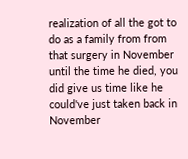realization of all the got to do as a family from from that surgery in November until the time he died, you did give us time like he could've just taken back in November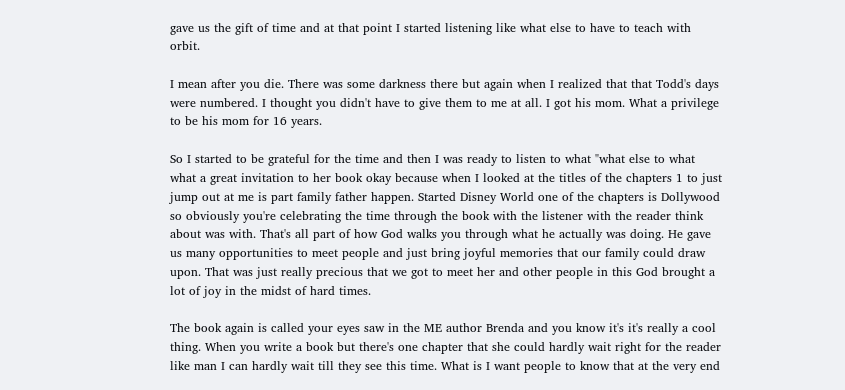gave us the gift of time and at that point I started listening like what else to have to teach with orbit.

I mean after you die. There was some darkness there but again when I realized that that Todd's days were numbered. I thought you didn't have to give them to me at all. I got his mom. What a privilege to be his mom for 16 years.

So I started to be grateful for the time and then I was ready to listen to what "what else to what what a great invitation to her book okay because when I looked at the titles of the chapters 1 to just jump out at me is part family father happen. Started Disney World one of the chapters is Dollywood so obviously you're celebrating the time through the book with the listener with the reader think about was with. That's all part of how God walks you through what he actually was doing. He gave us many opportunities to meet people and just bring joyful memories that our family could draw upon. That was just really precious that we got to meet her and other people in this God brought a lot of joy in the midst of hard times.

The book again is called your eyes saw in the ME author Brenda and you know it's it's really a cool thing. When you write a book but there's one chapter that she could hardly wait right for the reader like man I can hardly wait till they see this time. What is I want people to know that at the very end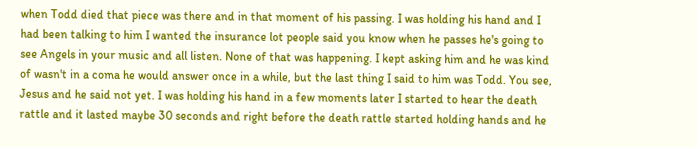when Todd died that piece was there and in that moment of his passing. I was holding his hand and I had been talking to him I wanted the insurance lot people said you know when he passes he's going to see Angels in your music and all listen. None of that was happening. I kept asking him and he was kind of wasn't in a coma he would answer once in a while, but the last thing I said to him was Todd. You see, Jesus and he said not yet. I was holding his hand in a few moments later I started to hear the death rattle and it lasted maybe 30 seconds and right before the death rattle started holding hands and he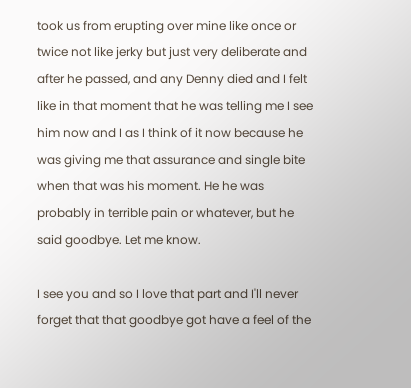took us from erupting over mine like once or twice not like jerky but just very deliberate and after he passed, and any Denny died and I felt like in that moment that he was telling me I see him now and I as I think of it now because he was giving me that assurance and single bite when that was his moment. He he was probably in terrible pain or whatever, but he said goodbye. Let me know.

I see you and so I love that part and I'll never forget that that goodbye got have a feel of the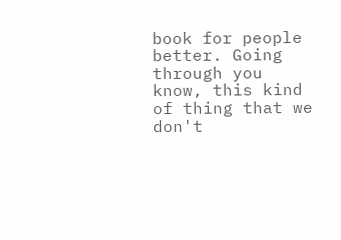book for people better. Going through you know, this kind of thing that we don't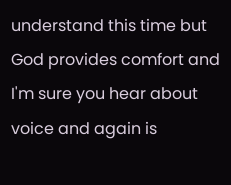understand this time but God provides comfort and I'm sure you hear about voice and again is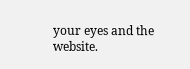your eyes and the website.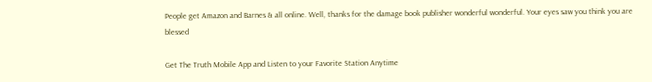People get Amazon and Barnes & all online. Well, thanks for the damage book publisher wonderful wonderful. Your eyes saw you think you are blessed

Get The Truth Mobile App and Listen to your Favorite Station Anytime